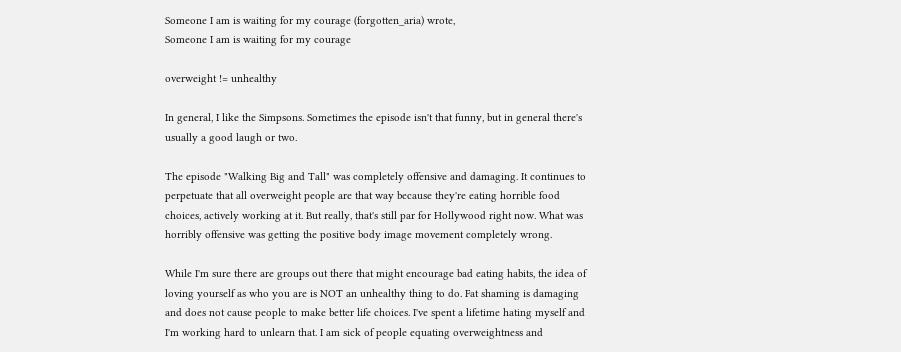Someone I am is waiting for my courage (forgotten_aria) wrote,
Someone I am is waiting for my courage

overweight != unhealthy

In general, I like the Simpsons. Sometimes the episode isn't that funny, but in general there's usually a good laugh or two.

The episode "Walking Big and Tall" was completely offensive and damaging. It continues to perpetuate that all overweight people are that way because they're eating horrible food choices, actively working at it. But really, that's still par for Hollywood right now. What was horribly offensive was getting the positive body image movement completely wrong.

While I'm sure there are groups out there that might encourage bad eating habits, the idea of loving yourself as who you are is NOT an unhealthy thing to do. Fat shaming is damaging and does not cause people to make better life choices. I've spent a lifetime hating myself and I'm working hard to unlearn that. I am sick of people equating overweightness and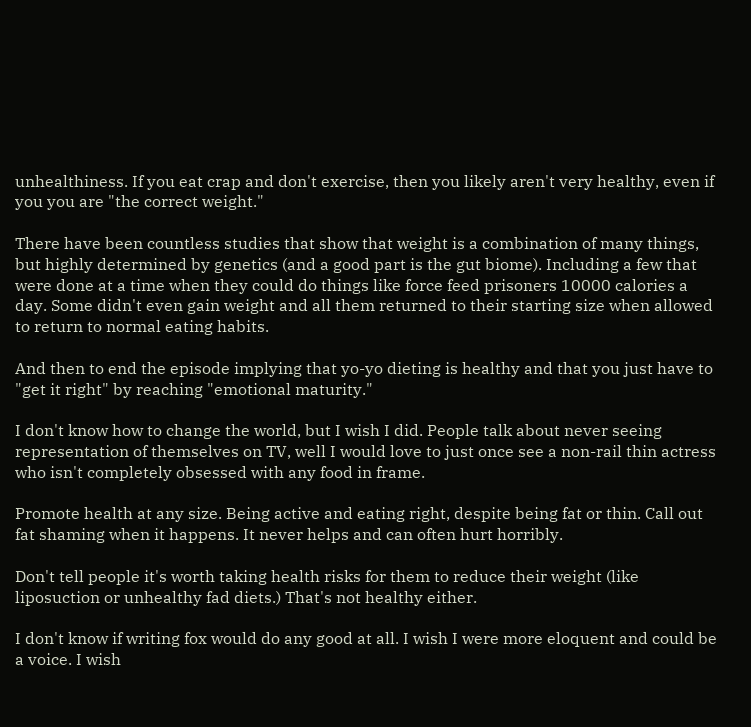unhealthiness. If you eat crap and don't exercise, then you likely aren't very healthy, even if you you are "the correct weight."

There have been countless studies that show that weight is a combination of many things, but highly determined by genetics (and a good part is the gut biome). Including a few that were done at a time when they could do things like force feed prisoners 10000 calories a day. Some didn't even gain weight and all them returned to their starting size when allowed to return to normal eating habits.

And then to end the episode implying that yo-yo dieting is healthy and that you just have to "get it right" by reaching "emotional maturity."

I don't know how to change the world, but I wish I did. People talk about never seeing representation of themselves on TV, well I would love to just once see a non-rail thin actress who isn't completely obsessed with any food in frame.

Promote health at any size. Being active and eating right, despite being fat or thin. Call out fat shaming when it happens. It never helps and can often hurt horribly.

Don't tell people it's worth taking health risks for them to reduce their weight (like liposuction or unhealthy fad diets.) That's not healthy either.

I don't know if writing fox would do any good at all. I wish I were more eloquent and could be a voice. I wish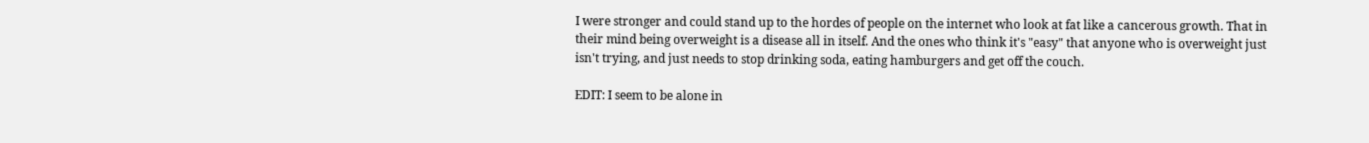I were stronger and could stand up to the hordes of people on the internet who look at fat like a cancerous growth. That in their mind being overweight is a disease all in itself. And the ones who think it's "easy" that anyone who is overweight just isn't trying, and just needs to stop drinking soda, eating hamburgers and get off the couch.

EDIT: I seem to be alone in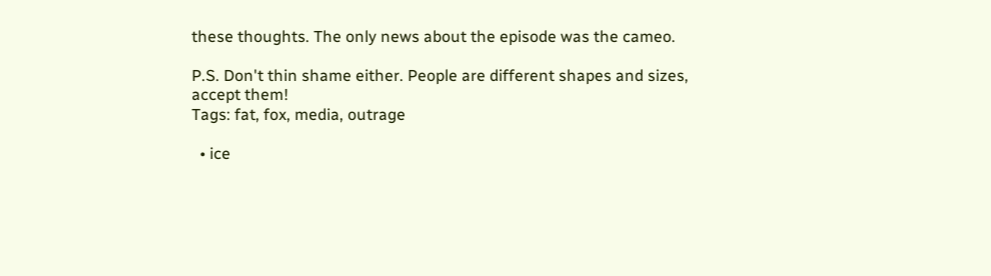these thoughts. The only news about the episode was the cameo.

P.S. Don't thin shame either. People are different shapes and sizes, accept them!
Tags: fat, fox, media, outrage

  • ice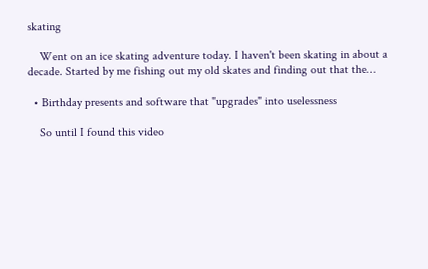skating

    Went on an ice skating adventure today. I haven't been skating in about a decade. Started by me fishing out my old skates and finding out that the…

  • Birthday presents and software that "upgrades" into uselessness

    So until I found this video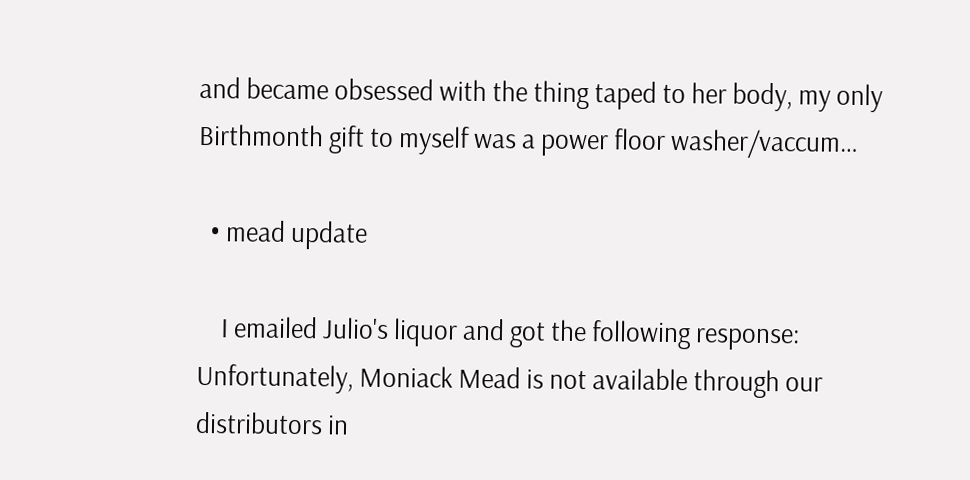and became obsessed with the thing taped to her body, my only Birthmonth gift to myself was a power floor washer/vaccum…

  • mead update

    I emailed Julio's liquor and got the following response: Unfortunately, Moniack Mead is not available through our distributors in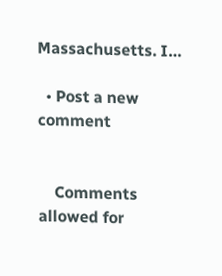Massachusetts. I…

  • Post a new comment


    Comments allowed for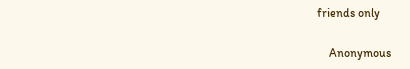friends only

    Anonymous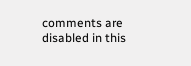comments are disabled in this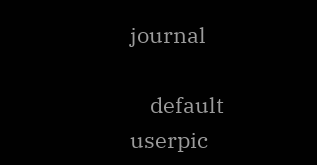journal

    default userpic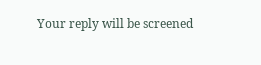Your reply will be screened